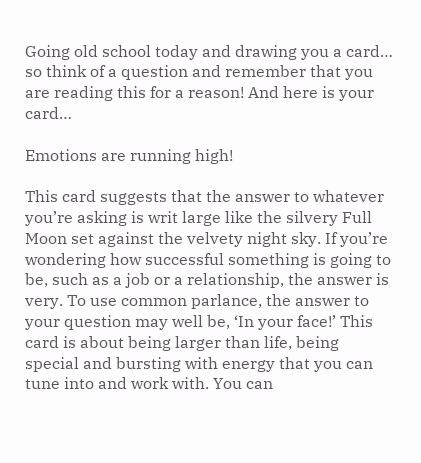Going old school today and drawing you a card… so think of a question and remember that you are reading this for a reason! And here is your card…

Emotions are running high!

This card suggests that the answer to whatever you’re asking is writ large like the silvery Full Moon set against the velvety night sky. If you’re wondering how successful something is going to be, such as a job or a relationship, the answer is very. To use common parlance, the answer to your question may well be, ‘In your face!’ This card is about being larger than life, being special and bursting with energy that you can tune into and work with. You can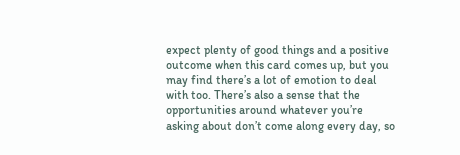expect plenty of good things and a positive outcome when this card comes up, but you may find there’s a lot of emotion to deal with too. There’s also a sense that the opportunities around whatever you’re asking about don’t come along every day, so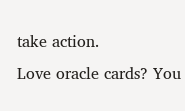take action.
Love oracle cards? You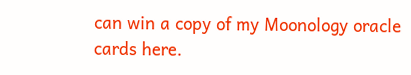can win a copy of my Moonology oracle cards here.